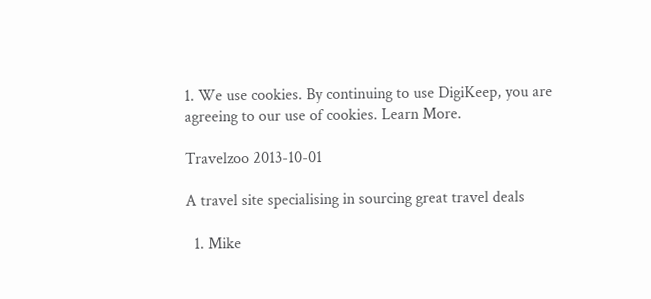1. We use cookies. By continuing to use DigiKeep, you are agreeing to our use of cookies. Learn More.

Travelzoo 2013-10-01

A travel site specialising in sourcing great travel deals

  1. Mike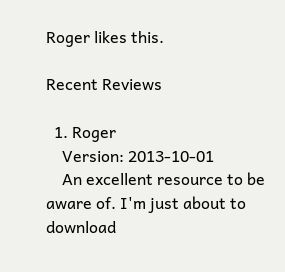Roger likes this.

Recent Reviews

  1. Roger
    Version: 2013-10-01
    An excellent resource to be aware of. I'm just about to download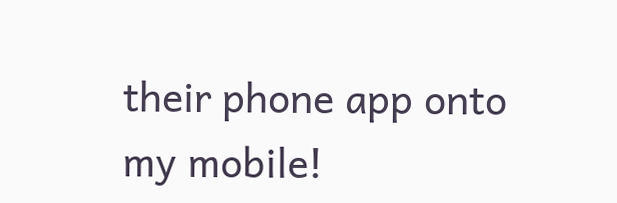their phone app onto my mobile!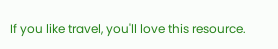If you like travel, you'll love this resource.